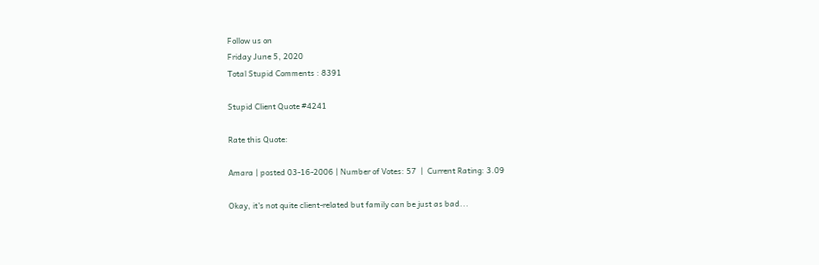Follow us on
Friday June 5, 2020
Total Stupid Comments : 8391

Stupid Client Quote #4241

Rate this Quote:

Amara | posted 03-16-2006 | Number of Votes: 57  |  Current Rating: 3.09

Okay, it's not quite client-related but family can be just as bad...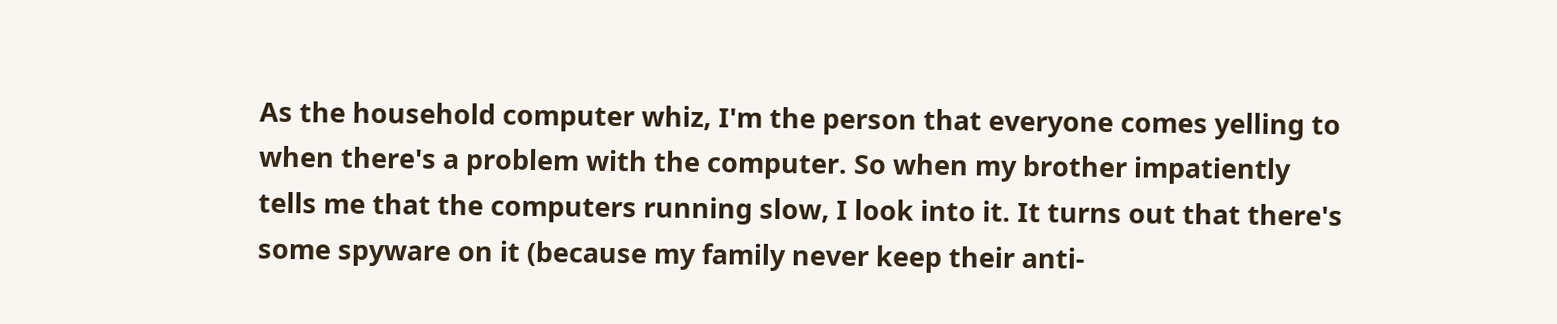As the household computer whiz, I'm the person that everyone comes yelling to when there's a problem with the computer. So when my brother impatiently tells me that the computers running slow, I look into it. It turns out that there's some spyware on it (because my family never keep their anti-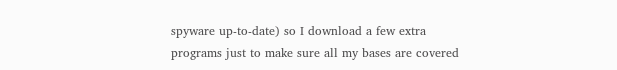spyware up-to-date) so I download a few extra programs just to make sure all my bases are covered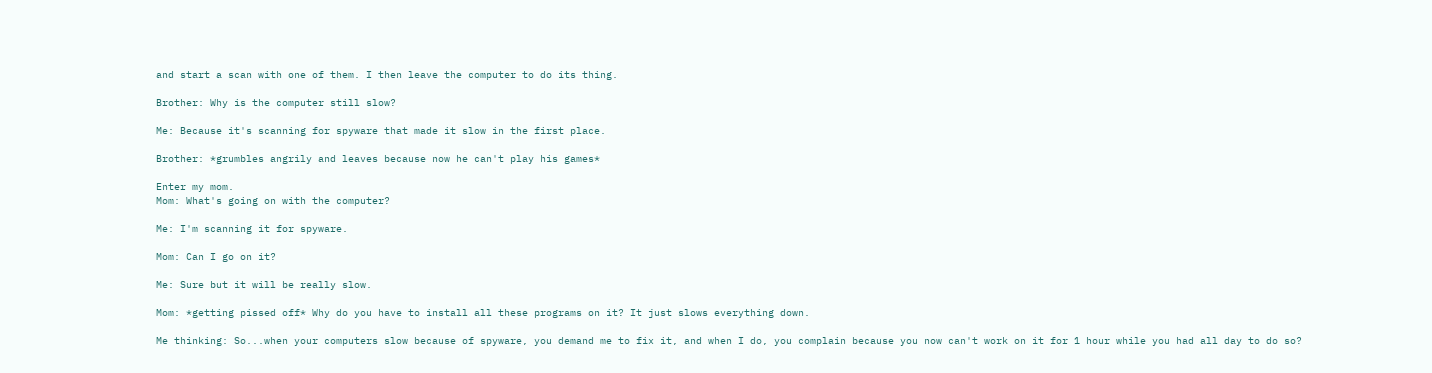and start a scan with one of them. I then leave the computer to do its thing.

Brother: Why is the computer still slow?

Me: Because it's scanning for spyware that made it slow in the first place.

Brother: *grumbles angrily and leaves because now he can't play his games*

Enter my mom.
Mom: What's going on with the computer?

Me: I'm scanning it for spyware.

Mom: Can I go on it?

Me: Sure but it will be really slow.

Mom: *getting pissed off* Why do you have to install all these programs on it? It just slows everything down.

Me thinking: So...when your computers slow because of spyware, you demand me to fix it, and when I do, you complain because you now can't work on it for 1 hour while you had all day to do so?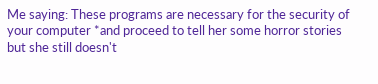Me saying: These programs are necessary for the security of your computer *and proceed to tell her some horror stories but she still doesn't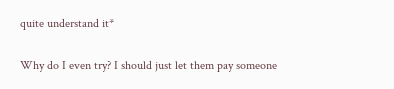quite understand it*

Why do I even try? I should just let them pay someone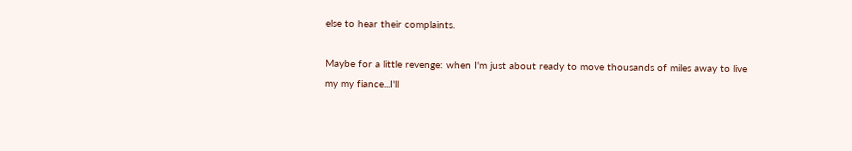else to hear their complaints.

Maybe for a little revenge: when I'm just about ready to move thousands of miles away to live my my fiance...I'll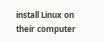install Linux on their computer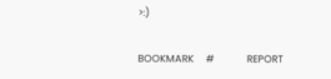>:)

BOOKMARK    #           REPORT